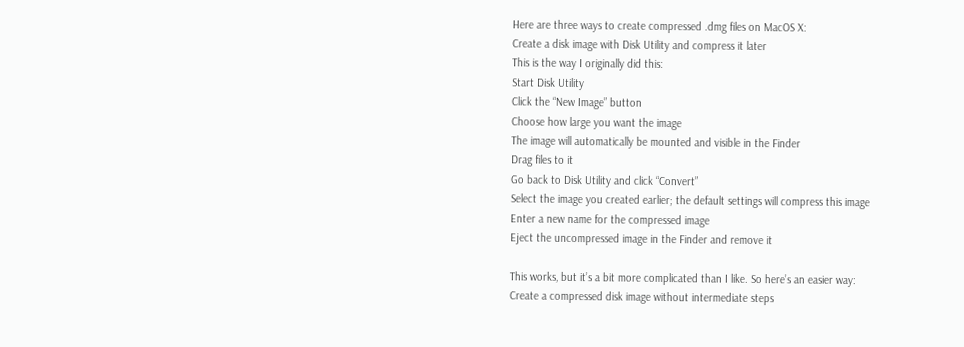Here are three ways to create compressed .dmg files on MacOS X:
Create a disk image with Disk Utility and compress it later
This is the way I originally did this:
Start Disk Utility
Click the “New Image” button
Choose how large you want the image
The image will automatically be mounted and visible in the Finder
Drag files to it
Go back to Disk Utility and click “Convert”
Select the image you created earlier; the default settings will compress this image
Enter a new name for the compressed image
Eject the uncompressed image in the Finder and remove it

This works, but it’s a bit more complicated than I like. So here’s an easier way:
Create a compressed disk image without intermediate steps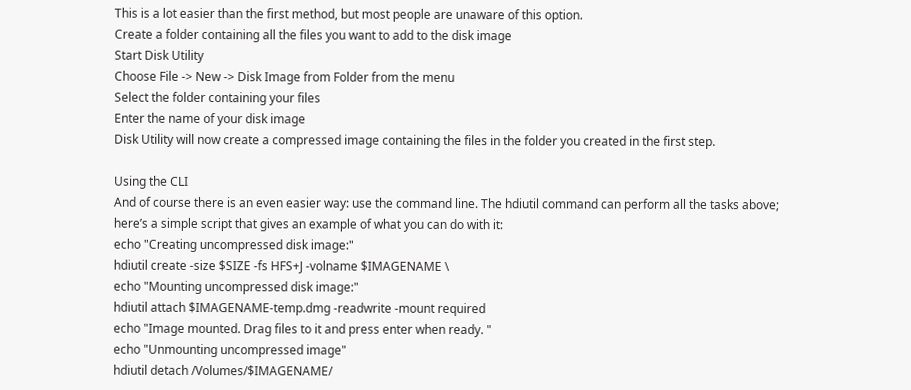This is a lot easier than the first method, but most people are unaware of this option.
Create a folder containing all the files you want to add to the disk image
Start Disk Utility
Choose File -> New -> Disk Image from Folder from the menu
Select the folder containing your files
Enter the name of your disk image
Disk Utility will now create a compressed image containing the files in the folder you created in the first step.

Using the CLI
And of course there is an even easier way: use the command line. The hdiutil command can perform all the tasks above; here’s a simple script that gives an example of what you can do with it:
echo "Creating uncompressed disk image:"
hdiutil create -size $SIZE -fs HFS+J -volname $IMAGENAME \
echo "Mounting uncompressed disk image:"
hdiutil attach $IMAGENAME-temp.dmg -readwrite -mount required
echo "Image mounted. Drag files to it and press enter when ready. "
echo "Unmounting uncompressed image"
hdiutil detach /Volumes/$IMAGENAME/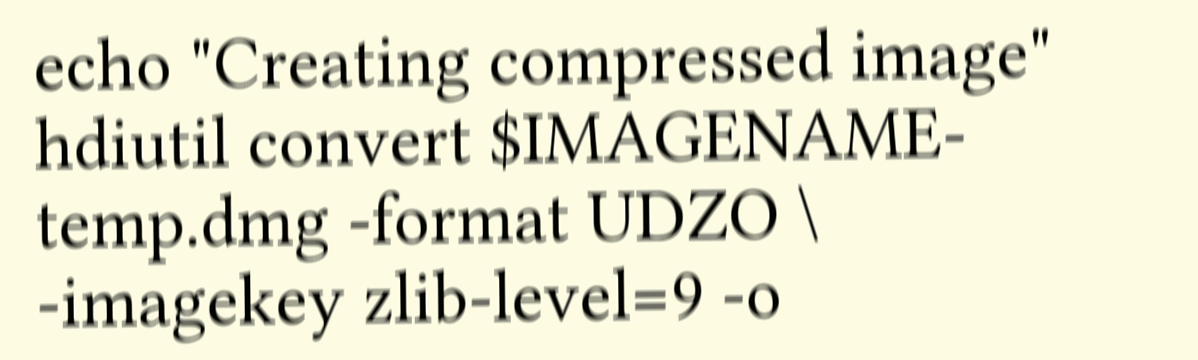echo "Creating compressed image"
hdiutil convert $IMAGENAME-temp.dmg -format UDZO \
-imagekey zlib-level=9 -o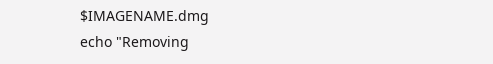$IMAGENAME.dmg
echo "Removing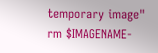temporary image"
rm $IMAGENAME-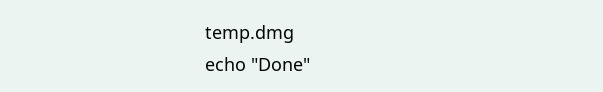temp.dmg
echo "Done"